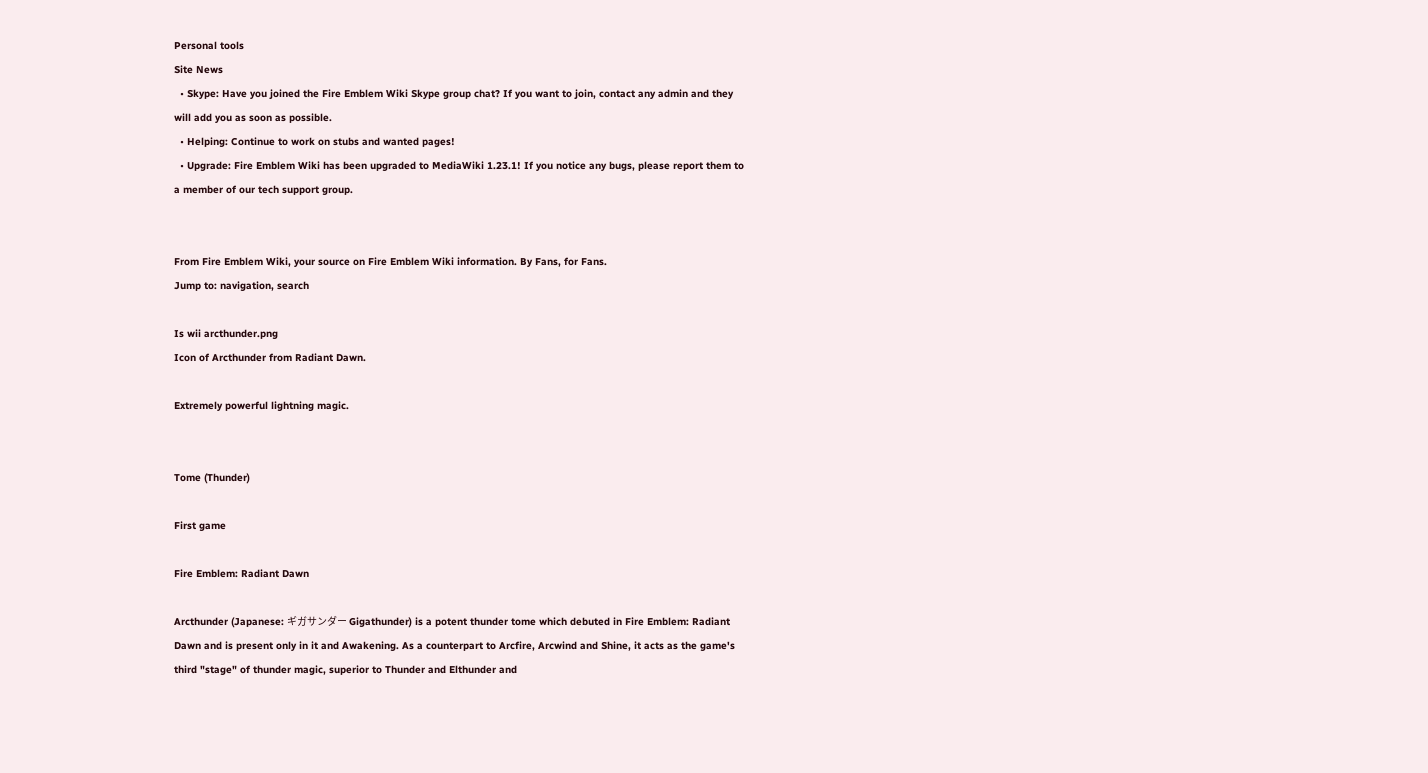Personal tools
Site News
  • Skype: Have you joined the Fire Emblem Wiki Skype group chat? If you want to join, contact any admin and they will add you as soon as possible.
  • Helping: Continue to work on stubs and wanted pages!
  • Upgrade: Fire Emblem Wiki has been upgraded to MediaWiki 1.23.1! If you notice any bugs, please report them to a member of our tech support group.


From Fire Emblem Wiki, your source on Fire Emblem Wiki information. By Fans, for Fans.
Jump to: navigation, search

Is wii arcthunder.png
Icon of Arcthunder from Radiant Dawn.

Extremely powerful lightning magic.


Tome (Thunder)

First game

Fire Emblem: Radiant Dawn

Arcthunder (Japanese: ギガサンダー Gigathunder) is a potent thunder tome which debuted in Fire Emblem: Radiant Dawn and is present only in it and Awakening. As a counterpart to Arcfire, Arcwind and Shine, it acts as the game's third "stage" of thunder magic, superior to Thunder and Elthunder and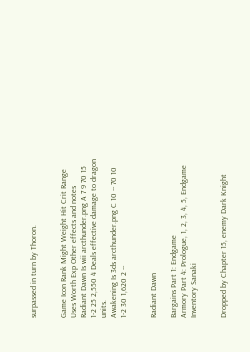surpassed in turn by Thoron.


Game Icon Rank Might Weight Hit Crit Range Uses Worth Exp Other effects and notes
Radiant Dawn Is wii arcthunder.png A 7 9 70 15 1-2 25 2,550 4 Deals effective damage to dragon units.
Awakening Is 3ds arcthunder.png C 10 -- 70 10 1-2 30 1,620 2 --


Radiant Dawn

Bargains Part 1: Endgame
Armory Part 4: Prologue, 1, 2, 3, 4, 5, Endgame
Inventory Sanaki


Dropped by Chapter 15, enemy Dark Knight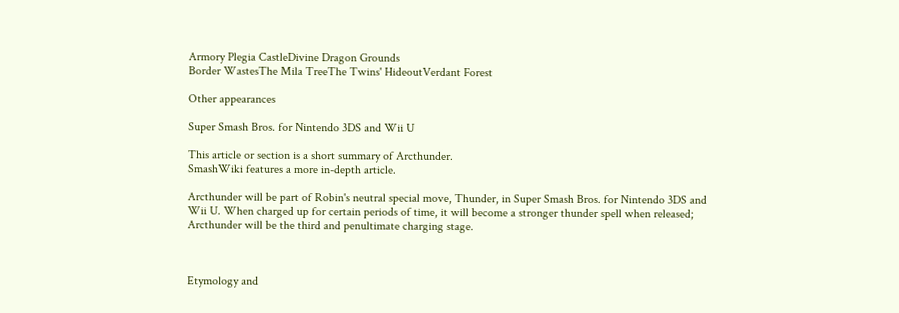Armory Plegia CastleDivine Dragon Grounds
Border WastesThe Mila TreeThe Twins' HideoutVerdant Forest

Other appearances

Super Smash Bros. for Nintendo 3DS and Wii U

This article or section is a short summary of Arcthunder.
SmashWiki features a more in-depth article.

Arcthunder will be part of Robin's neutral special move, Thunder, in Super Smash Bros. for Nintendo 3DS and Wii U. When charged up for certain periods of time, it will become a stronger thunder spell when released; Arcthunder will be the third and penultimate charging stage.



Etymology and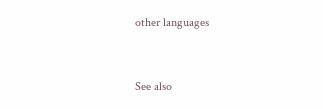other languages


See also